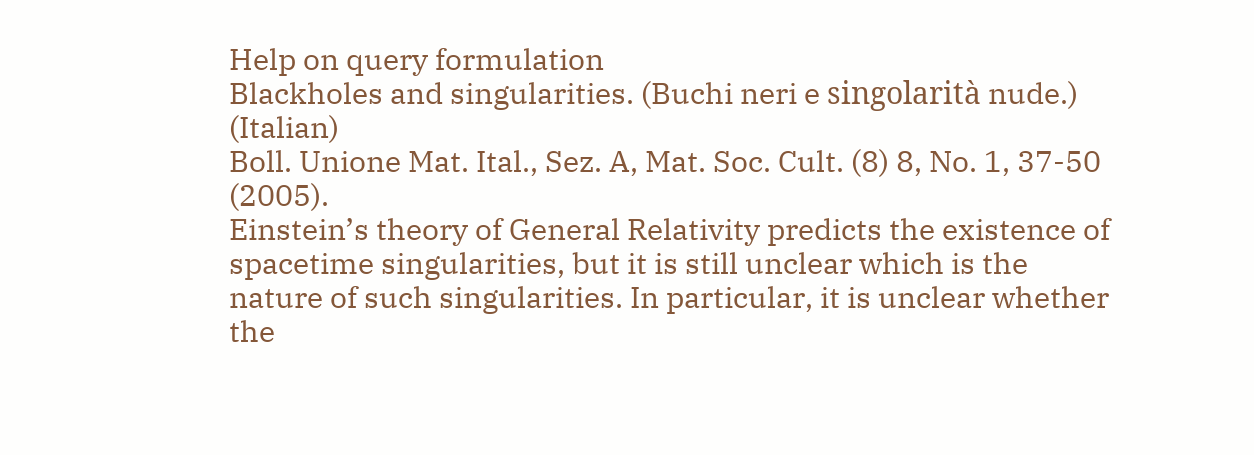Help on query formulation
Blackholes and singularities. (Buchi neri e singolarità nude.) (Italian)
Boll. Unione Mat. Ital., Sez. A, Mat. Soc. Cult. (8) 8, No. 1, 37-50 (2005).
Einstein’s theory of General Relativity predicts the existence of spacetime singularities, but it is still unclear which is the nature of such singularities. In particular, it is unclear whether the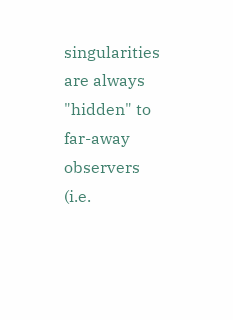singularities are always "hidden" to far-away observers (i.e.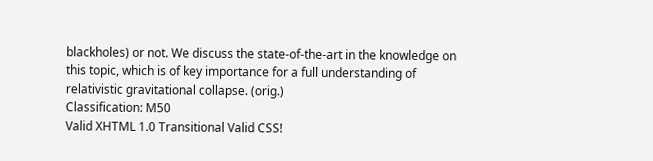blackholes) or not. We discuss the state-of-the-art in the knowledge on this topic, which is of key importance for a full understanding of relativistic gravitational collapse. (orig.)
Classification: M50
Valid XHTML 1.0 Transitional Valid CSS!